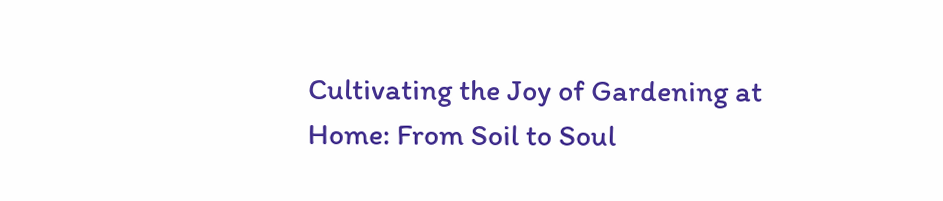Cultivating the Joy of Gardening at Home: From Soil to Soul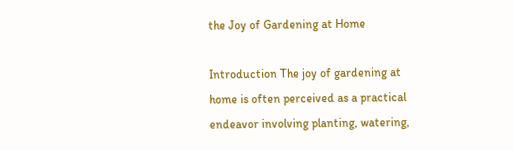the Joy of Gardening at Home

Introduction The joy of gardening at home is often perceived as a practical endeavor involving planting, watering,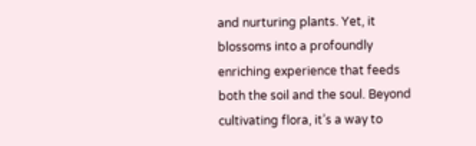and nurturing plants. Yet, it blossoms into a profoundly enriching experience that feeds both the soil and the soul. Beyond cultivating flora, it’s a way to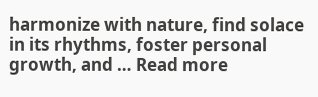harmonize with nature, find solace in its rhythms, foster personal growth, and … Read more